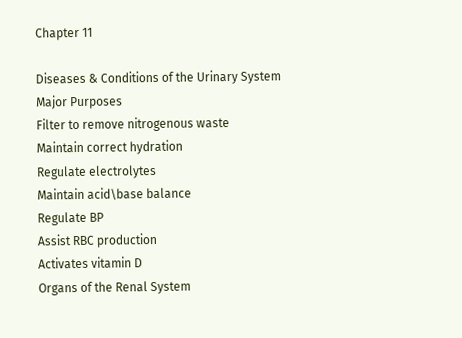Chapter 11

Diseases & Conditions of the Urinary System
Major Purposes
Filter to remove nitrogenous waste
Maintain correct hydration
Regulate electrolytes
Maintain acid\base balance
Regulate BP
Assist RBC production
Activates vitamin D
Organs of the Renal System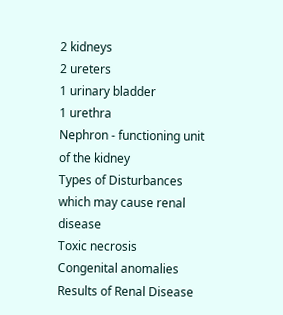2 kidneys
2 ureters
1 urinary bladder
1 urethra
Nephron - functioning unit of the kidney
Types of Disturbances which may cause renal disease
Toxic necrosis
Congenital anomalies
Results of Renal Disease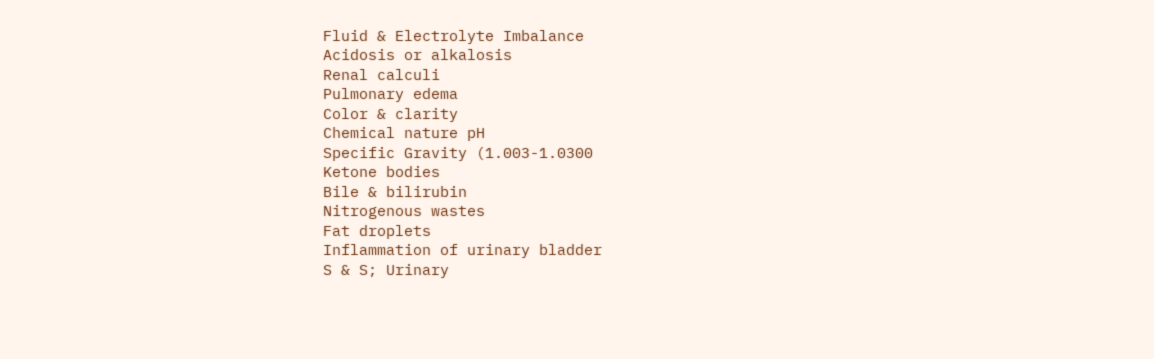Fluid & Electrolyte Imbalance
Acidosis or alkalosis
Renal calculi
Pulmonary edema
Color & clarity
Chemical nature pH
Specific Gravity (1.003-1.0300
Ketone bodies
Bile & bilirubin
Nitrogenous wastes
Fat droplets
Inflammation of urinary bladder
S & S; Urinary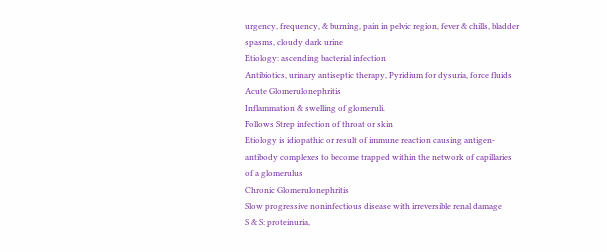urgency, frequency, & burning, pain in pelvic region, fever & chills, bladder spasms, cloudy dark urine
Etiology: ascending bacterial infection
Antibiotics, urinary antiseptic therapy, Pyridium for dysuria, force fluids
Acute Glomerulonephritis
Inflammation & swelling of glomeruli.
Follows Strep infection of throat or skin
Etiology is idiopathic or result of immune reaction causing antigen-antibody complexes to become trapped within the network of capillaries of a glomerulus
Chronic Glomerulonephritis
Slow progressive noninfectious disease with irreversible renal damage
S & S: proteinuria,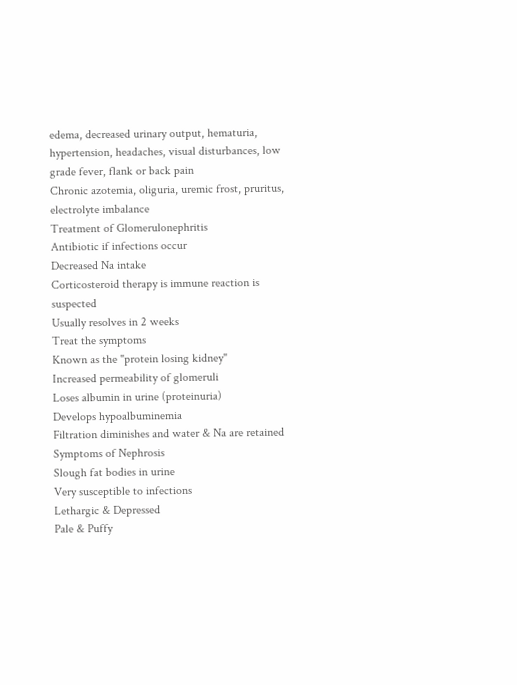edema, decreased urinary output, hematuria, hypertension, headaches, visual disturbances, low grade fever, flank or back pain
Chronic azotemia, oliguria, uremic frost, pruritus, electrolyte imbalance
Treatment of Glomerulonephritis
Antibiotic if infections occur
Decreased Na intake
Corticosteroid therapy is immune reaction is suspected
Usually resolves in 2 weeks
Treat the symptoms
Known as the "protein losing kidney"
Increased permeability of glomeruli
Loses albumin in urine (proteinuria)
Develops hypoalbuminemia
Filtration diminishes and water & Na are retained
Symptoms of Nephrosis
Slough fat bodies in urine
Very susceptible to infections
Lethargic & Depressed
Pale & Puffy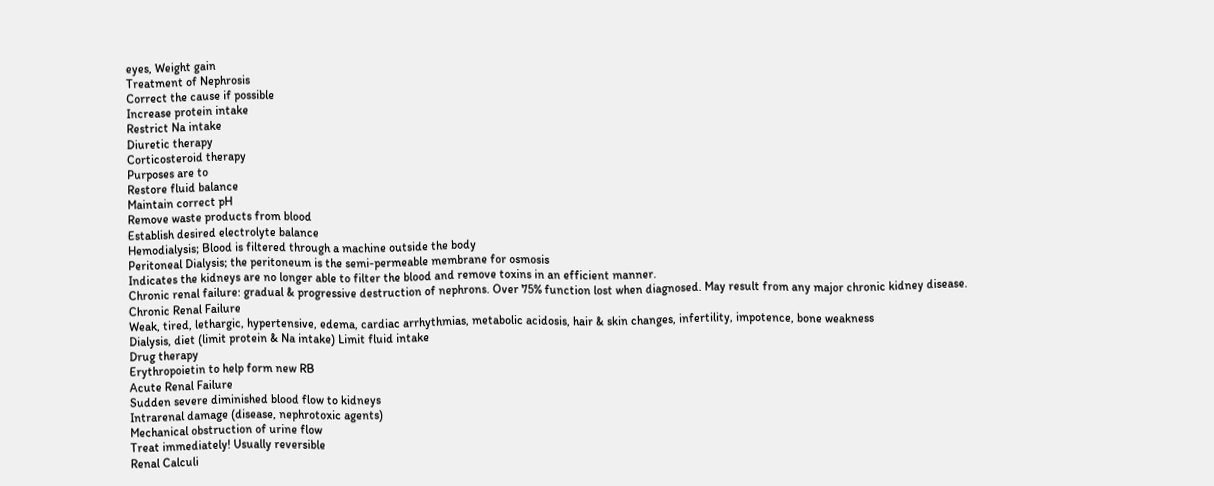eyes, Weight gain
Treatment of Nephrosis
Correct the cause if possible
Increase protein intake
Restrict Na intake
Diuretic therapy
Corticosteroid therapy
Purposes are to
Restore fluid balance
Maintain correct pH
Remove waste products from blood
Establish desired electrolyte balance
Hemodialysis; Blood is filtered through a machine outside the body
Peritoneal Dialysis; the peritoneum is the semi-permeable membrane for osmosis
Indicates the kidneys are no longer able to filter the blood and remove toxins in an efficient manner.
Chronic renal failure: gradual & progressive destruction of nephrons. Over 75% function lost when diagnosed. May result from any major chronic kidney disease.
Chronic Renal Failure
Weak, tired, lethargic, hypertensive, edema, cardiac arrhythmias, metabolic acidosis, hair & skin changes, infertility, impotence, bone weakness
Dialysis, diet (limit protein & Na intake) Limit fluid intake
Drug therapy
Erythropoietin to help form new RB
Acute Renal Failure
Sudden severe diminished blood flow to kidneys
Intrarenal damage (disease, nephrotoxic agents)
Mechanical obstruction of urine flow
Treat immediately! Usually reversible
Renal Calculi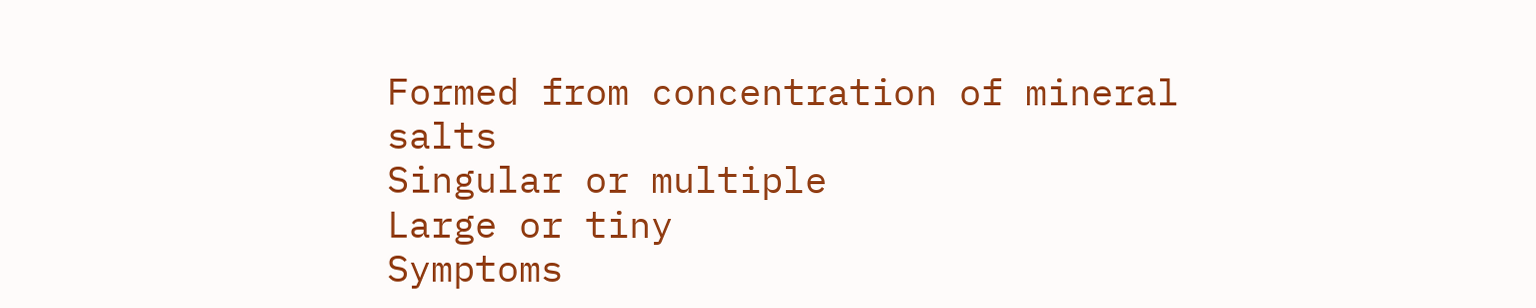Formed from concentration of mineral salts
Singular or multiple
Large or tiny
Symptoms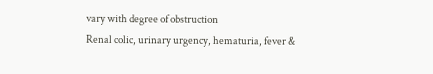vary with degree of obstruction
Renal colic, urinary urgency, hematuria, fever &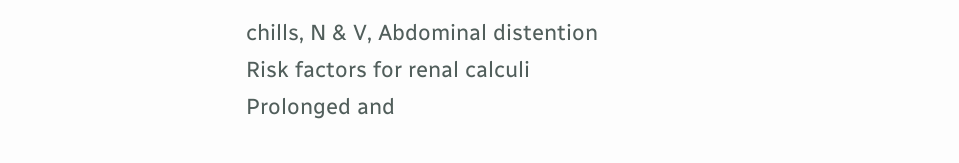chills, N & V, Abdominal distention
Risk factors for renal calculi
Prolonged and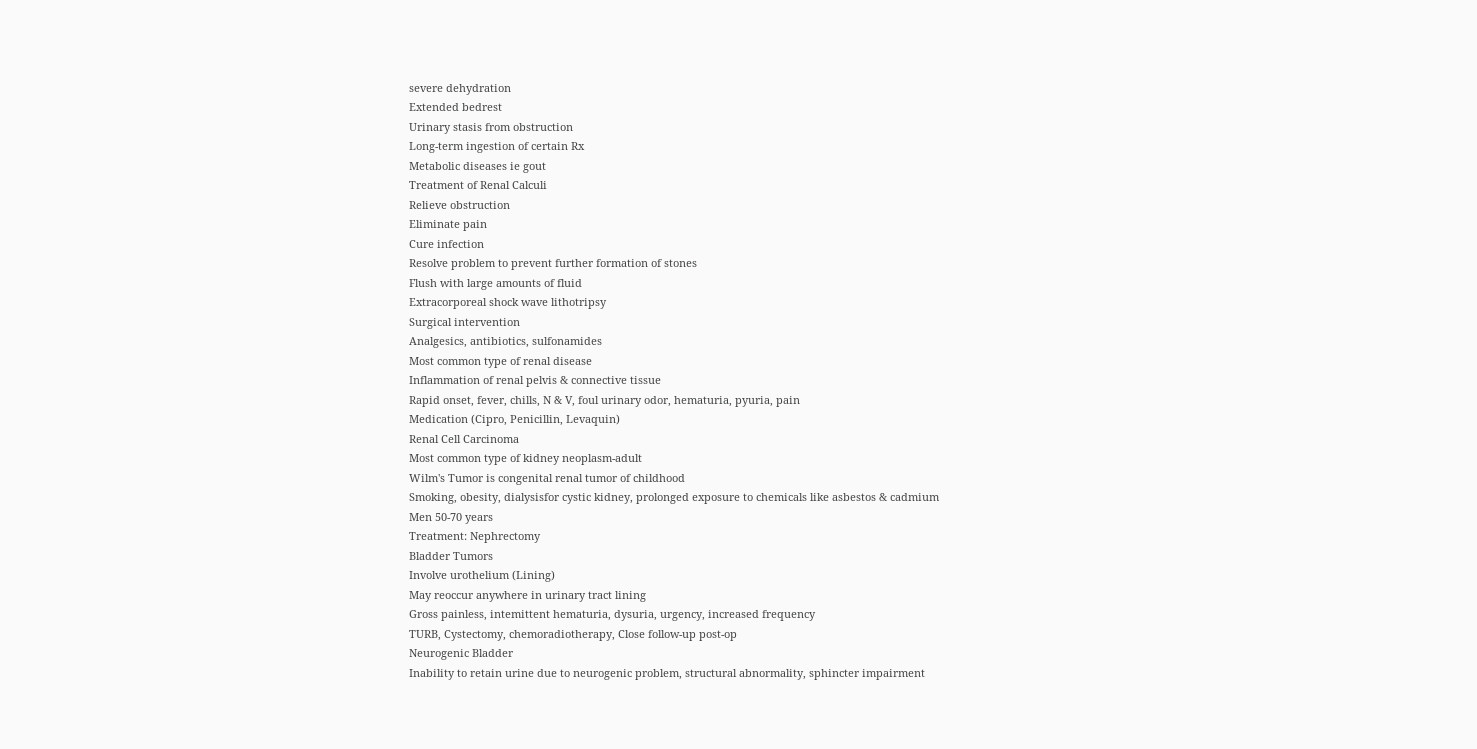severe dehydration
Extended bedrest
Urinary stasis from obstruction
Long-term ingestion of certain Rx
Metabolic diseases ie gout
Treatment of Renal Calculi
Relieve obstruction
Eliminate pain
Cure infection
Resolve problem to prevent further formation of stones
Flush with large amounts of fluid
Extracorporeal shock wave lithotripsy
Surgical intervention
Analgesics, antibiotics, sulfonamides
Most common type of renal disease
Inflammation of renal pelvis & connective tissue
Rapid onset, fever, chills, N & V, foul urinary odor, hematuria, pyuria, pain
Medication (Cipro, Penicillin, Levaquin)
Renal Cell Carcinoma
Most common type of kidney neoplasm-adult
Wilm's Tumor is congenital renal tumor of childhood
Smoking, obesity, dialysisfor cystic kidney, prolonged exposure to chemicals like asbestos & cadmium
Men 50-70 years
Treatment: Nephrectomy
Bladder Tumors
Involve urothelium (Lining)
May reoccur anywhere in urinary tract lining
Gross painless, intemittent hematuria, dysuria, urgency, increased frequency
TURB, Cystectomy, chemoradiotherapy, Close follow-up post-op
Neurogenic Bladder
Inability to retain urine due to neurogenic problem, structural abnormality, sphincter impairment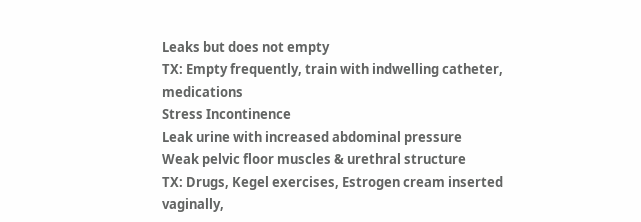Leaks but does not empty
TX: Empty frequently, train with indwelling catheter, medications
Stress Incontinence
Leak urine with increased abdominal pressure
Weak pelvic floor muscles & urethral structure
TX: Drugs, Kegel exercises, Estrogen cream inserted vaginally,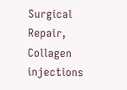Surgical Repair, Collagen injections